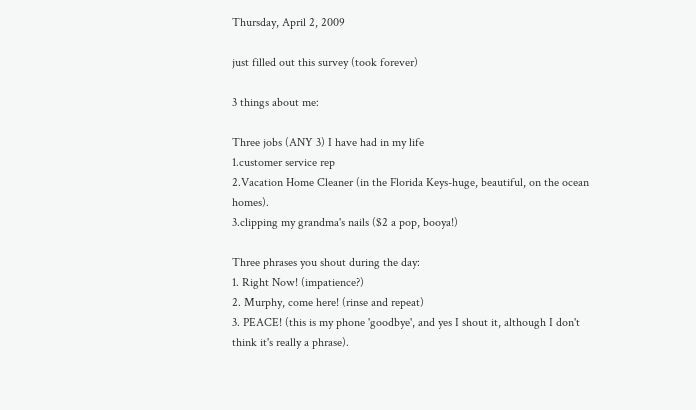Thursday, April 2, 2009

just filled out this survey (took forever)

3 things about me:

Three jobs (ANY 3) I have had in my life
1.customer service rep
2.Vacation Home Cleaner (in the Florida Keys-huge, beautiful, on the ocean homes).
3.clipping my grandma's nails ($2 a pop, booya!)

Three phrases you shout during the day:
1. Right Now! (impatience?)
2. Murphy, come here! (rinse and repeat)
3. PEACE! (this is my phone 'goodbye', and yes I shout it, although I don't think it's really a phrase).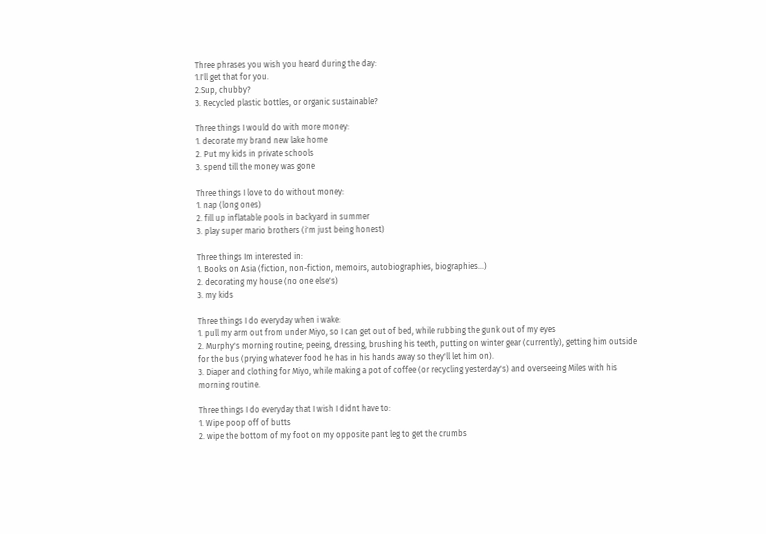Three phrases you wish you heard during the day:
1.I'll get that for you.
2.Sup, chubby?
3. Recycled plastic bottles, or organic sustainable?

Three things I would do with more money:
1. decorate my brand new lake home
2. Put my kids in private schools
3. spend till the money was gone

Three things I love to do without money:
1. nap (long ones)
2. fill up inflatable pools in backyard in summer
3. play super mario brothers (i'm just being honest)

Three things Im interested in:
1. Books on Asia (fiction, non-fiction, memoirs, autobiographies, biographies...)
2. decorating my house (no one else's)
3. my kids

Three things I do everyday when i wake:
1. pull my arm out from under Miyo, so I can get out of bed, while rubbing the gunk out of my eyes
2. Murphy's morning routine; peeing, dressing, brushing his teeth, putting on winter gear (currently), getting him outside for the bus (prying whatever food he has in his hands away so they'll let him on).
3. Diaper and clothing for Miyo, while making a pot of coffee (or recycling yesterday's) and overseeing Miles with his morning routine.

Three things I do everyday that I wish I didnt have to:
1. Wipe poop off of butts
2. wipe the bottom of my foot on my opposite pant leg to get the crumbs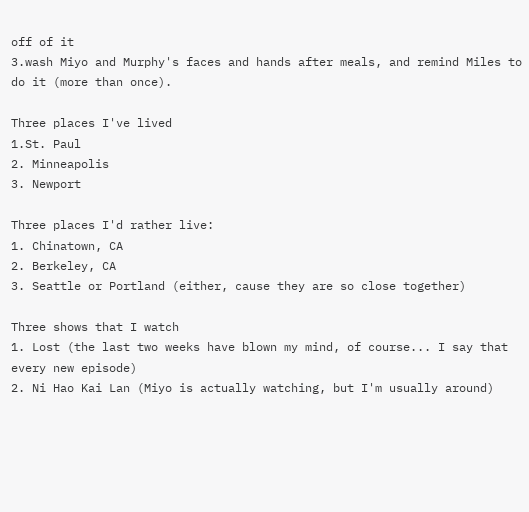off of it
3.wash Miyo and Murphy's faces and hands after meals, and remind Miles to do it (more than once).

Three places I've lived
1.St. Paul
2. Minneapolis
3. Newport

Three places I'd rather live:
1. Chinatown, CA
2. Berkeley, CA
3. Seattle or Portland (either, cause they are so close together)

Three shows that I watch
1. Lost (the last two weeks have blown my mind, of course... I say that every new episode)
2. Ni Hao Kai Lan (Miyo is actually watching, but I'm usually around)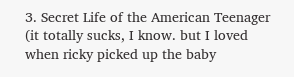3. Secret Life of the American Teenager (it totally sucks, I know. but I loved when ricky picked up the baby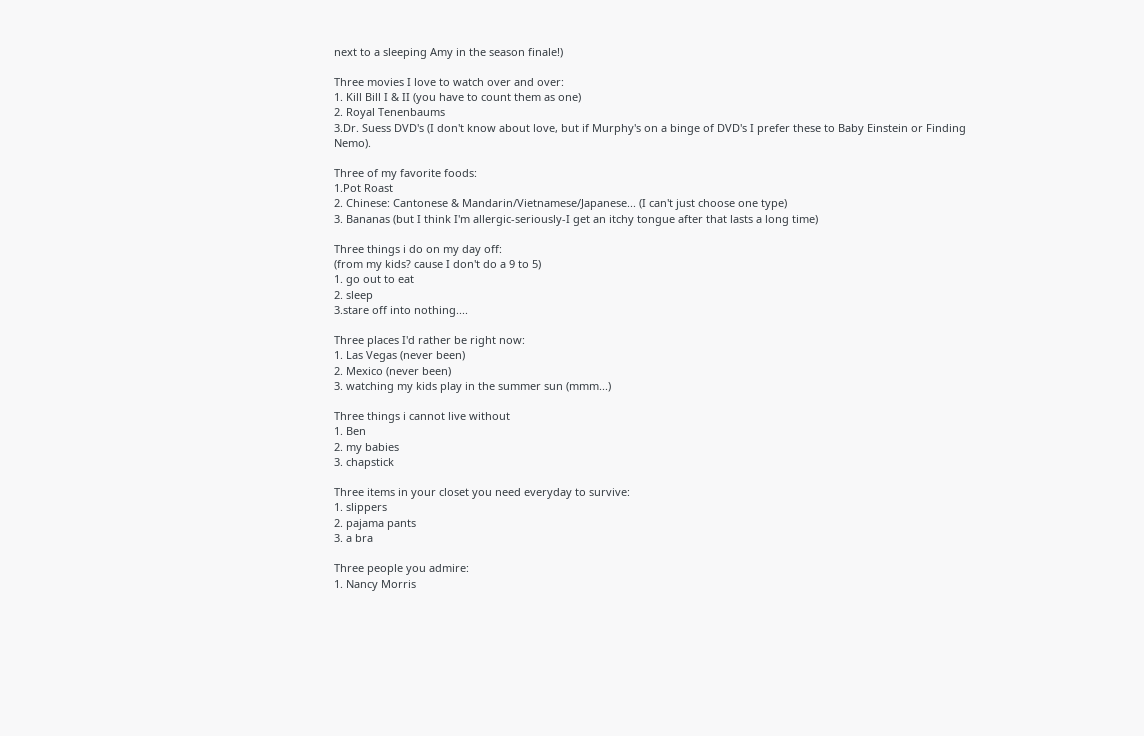next to a sleeping Amy in the season finale!)

Three movies I love to watch over and over:
1. Kill Bill I & II (you have to count them as one)
2. Royal Tenenbaums
3.Dr. Suess DVD's (I don't know about love, but if Murphy's on a binge of DVD's I prefer these to Baby Einstein or Finding Nemo).

Three of my favorite foods:
1.Pot Roast
2. Chinese: Cantonese & Mandarin/Vietnamese/Japanese... (I can't just choose one type)
3. Bananas (but I think I'm allergic-seriously-I get an itchy tongue after that lasts a long time)

Three things i do on my day off:
(from my kids? cause I don't do a 9 to 5)
1. go out to eat
2. sleep
3.stare off into nothing....

Three places I'd rather be right now:
1. Las Vegas (never been)
2. Mexico (never been)
3. watching my kids play in the summer sun (mmm...)

Three things i cannot live without
1. Ben
2. my babies
3. chapstick

Three items in your closet you need everyday to survive:
1. slippers
2. pajama pants
3. a bra

Three people you admire:
1. Nancy Morris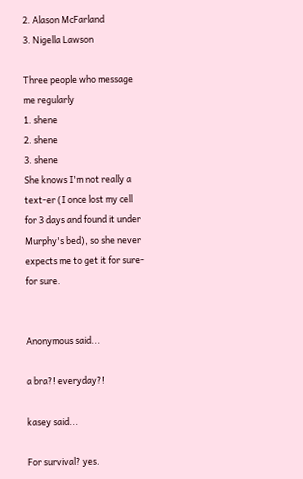2. Alason McFarland
3. Nigella Lawson

Three people who message me regularly
1. shene
2. shene
3. shene
She knows I'm not really a text-er (I once lost my cell for 3 days and found it under Murphy's bed), so she never expects me to get it for sure- for sure.


Anonymous said...

a bra?! everyday?!

kasey said...

For survival? yes.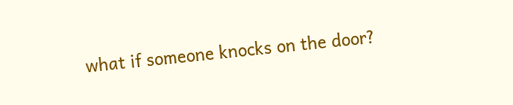what if someone knocks on the door?